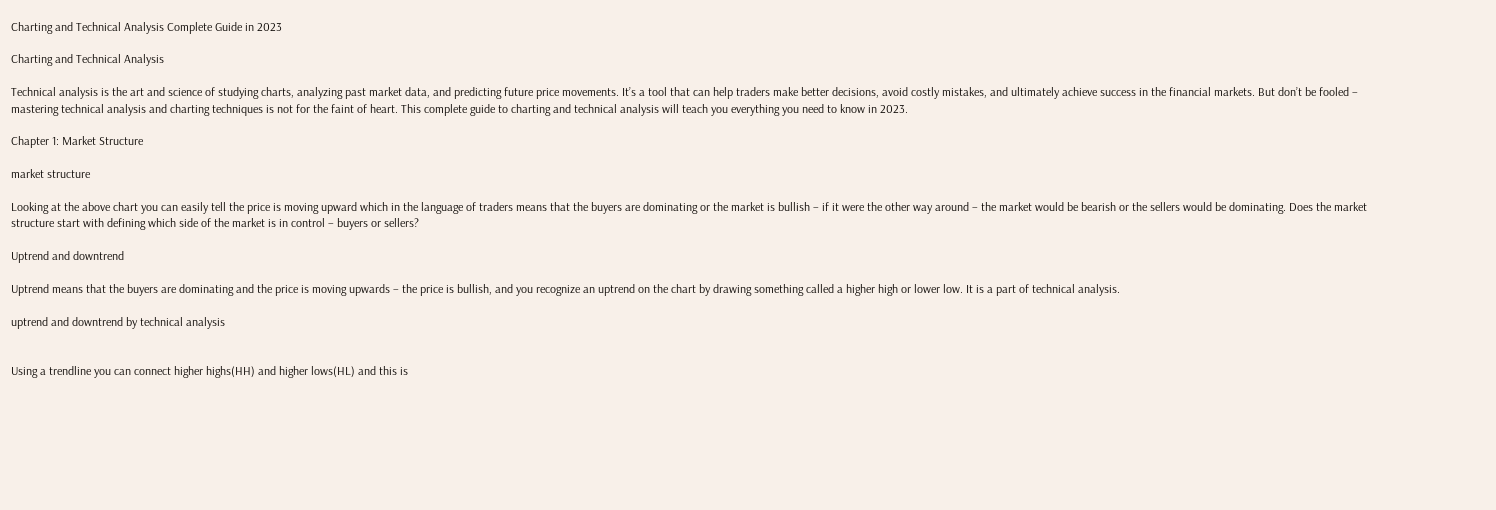Charting and Technical Analysis Complete Guide in 2023

Charting and Technical Analysis

Technical analysis is the art and science of studying charts, analyzing past market data, and predicting future price movements. It’s a tool that can help traders make better decisions, avoid costly mistakes, and ultimately achieve success in the financial markets. But don’t be fooled – mastering technical analysis and charting techniques is not for the faint of heart. This complete guide to charting and technical analysis will teach you everything you need to know in 2023.

Chapter 1: Market Structure

market structure

Looking at the above chart you can easily tell the price is moving upward which in the language of traders means that the buyers are dominating or the market is bullish – if it were the other way around – the market would be bearish or the sellers would be dominating. Does the market structure start with defining which side of the market is in control – buyers or sellers?

Uptrend and downtrend

Uptrend means that the buyers are dominating and the price is moving upwards – the price is bullish, and you recognize an uptrend on the chart by drawing something called a higher high or lower low. It is a part of technical analysis.

uptrend and downtrend by technical analysis


Using a trendline you can connect higher highs(HH) and higher lows(HL) and this is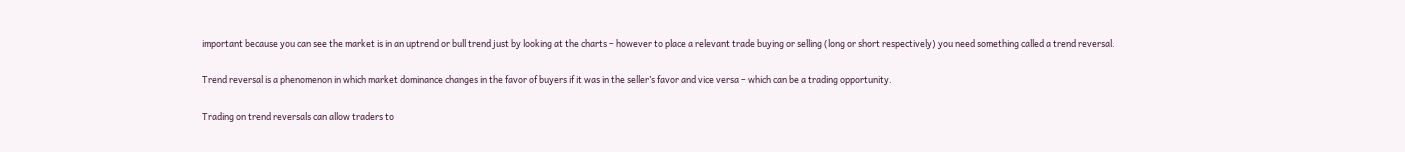important because you can see the market is in an uptrend or bull trend just by looking at the charts – however to place a relevant trade buying or selling (long or short respectively) you need something called a trend reversal.

Trend reversal is a phenomenon in which market dominance changes in the favor of buyers if it was in the seller’s favor and vice versa – which can be a trading opportunity.

Trading on trend reversals can allow traders to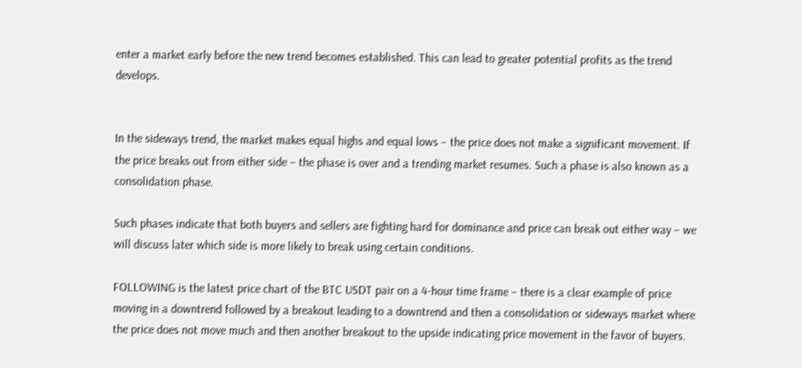enter a market early before the new trend becomes established. This can lead to greater potential profits as the trend develops.


In the sideways trend, the market makes equal highs and equal lows – the price does not make a significant movement. If the price breaks out from either side – the phase is over and a trending market resumes. Such a phase is also known as a consolidation phase.

Such phases indicate that both buyers and sellers are fighting hard for dominance and price can break out either way – we will discuss later which side is more likely to break using certain conditions.

FOLLOWING is the latest price chart of the BTC USDT pair on a 4-hour time frame – there is a clear example of price moving in a downtrend followed by a breakout leading to a downtrend and then a consolidation or sideways market where the price does not move much and then another breakout to the upside indicating price movement in the favor of buyers.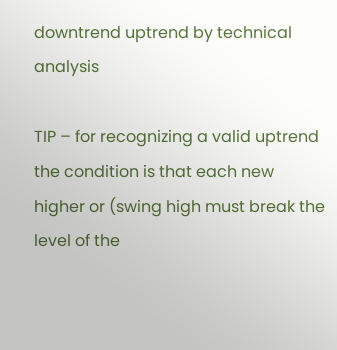downtrend uptrend by technical analysis

TIP – for recognizing a valid uptrend the condition is that each new higher or (swing high must break the level of the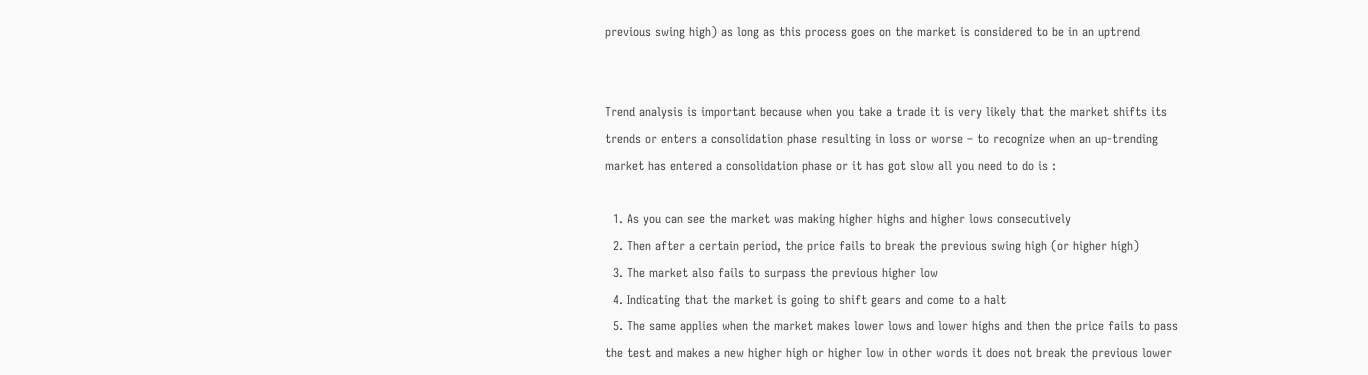previous swing high) as long as this process goes on the market is considered to be in an uptrend


Trend analysis is important because when you take a trade it is very likely that the market shifts its trends or enters a consolidation phase resulting in loss or worse – to recognize when an up-trending market has entered a consolidation phase or it has got slow all you need to do is :

  1. As you can see the market was making higher highs and higher lows consecutively
  2. Then after a certain period, the price fails to break the previous swing high (or higher high)
  3. The market also fails to surpass the previous higher low
  4. Indicating that the market is going to shift gears and come to a halt
  5. The same applies when the market makes lower lows and lower highs and then the price fails to pass the test and makes a new higher high or higher low in other words it does not break the previous lower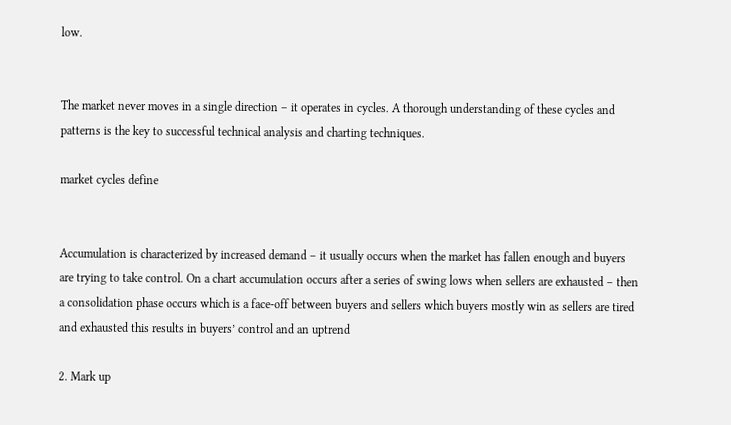low.


The market never moves in a single direction – it operates in cycles. A thorough understanding of these cycles and patterns is the key to successful technical analysis and charting techniques.

market cycles define


Accumulation is characterized by increased demand – it usually occurs when the market has fallen enough and buyers are trying to take control. On a chart accumulation occurs after a series of swing lows when sellers are exhausted – then a consolidation phase occurs which is a face-off between buyers and sellers which buyers mostly win as sellers are tired and exhausted this results in buyers’ control and an uptrend

2. Mark up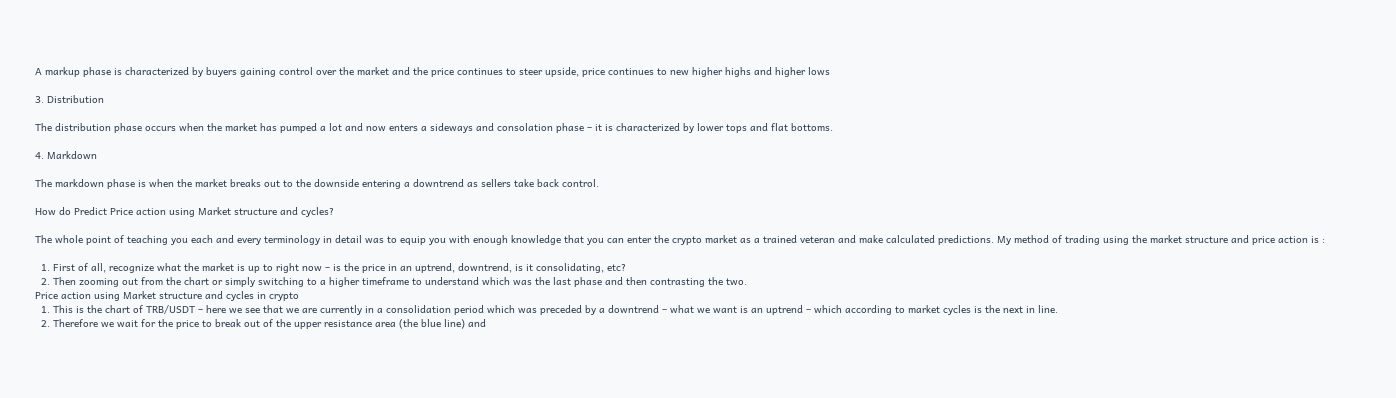A markup phase is characterized by buyers gaining control over the market and the price continues to steer upside, price continues to new higher highs and higher lows

3. Distribution

The distribution phase occurs when the market has pumped a lot and now enters a sideways and consolation phase – it is characterized by lower tops and flat bottoms.

4. Markdown

The markdown phase is when the market breaks out to the downside entering a downtrend as sellers take back control.

How do Predict Price action using Market structure and cycles?

The whole point of teaching you each and every terminology in detail was to equip you with enough knowledge that you can enter the crypto market as a trained veteran and make calculated predictions. My method of trading using the market structure and price action is :

  1. First of all, recognize what the market is up to right now – is the price in an uptrend, downtrend, is it consolidating, etc?
  2. Then zooming out from the chart or simply switching to a higher timeframe to understand which was the last phase and then contrasting the two.
Price action using Market structure and cycles in crypto
  1. This is the chart of TRB/USDT – here we see that we are currently in a consolidation period which was preceded by a downtrend – what we want is an uptrend – which according to market cycles is the next in line.
  2. Therefore we wait for the price to break out of the upper resistance area (the blue line) and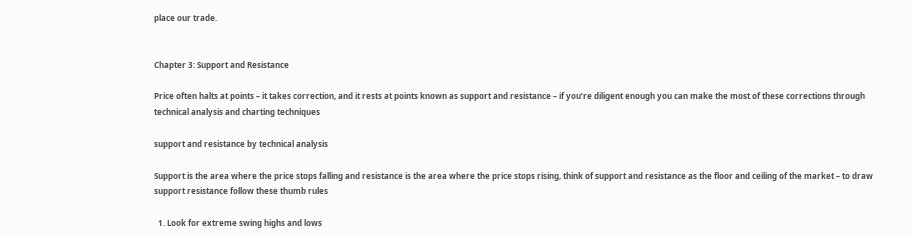place our trade.


Chapter 3: Support and Resistance

Price often halts at points – it takes correction, and it rests at points known as support and resistance – if you’re diligent enough you can make the most of these corrections through technical analysis and charting techniques

support and resistance by technical analysis

Support is the area where the price stops falling and resistance is the area where the price stops rising, think of support and resistance as the floor and ceiling of the market – to draw support resistance follow these thumb rules

  1. Look for extreme swing highs and lows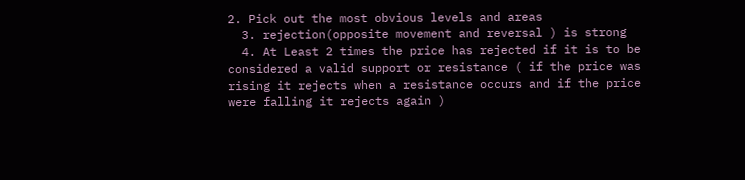2. Pick out the most obvious levels and areas
  3. rejection(opposite movement and reversal ) is strong
  4. At Least 2 times the price has rejected if it is to be considered a valid support or resistance ( if the price was rising it rejects when a resistance occurs and if the price were falling it rejects again )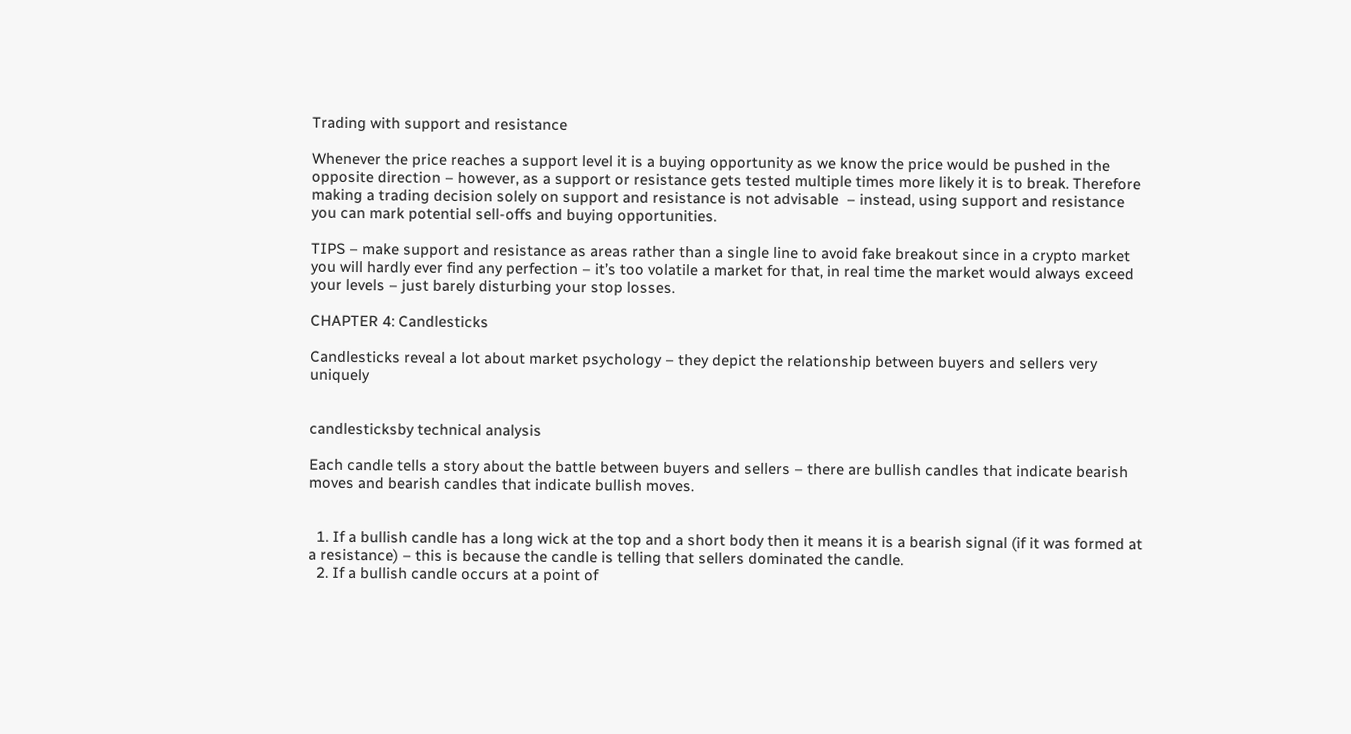Trading with support and resistance

Whenever the price reaches a support level it is a buying opportunity as we know the price would be pushed in the opposite direction – however, as a support or resistance gets tested multiple times more likely it is to break. Therefore making a trading decision solely on support and resistance is not advisable  – instead, using support and resistance you can mark potential sell-offs and buying opportunities.

TIPS – make support and resistance as areas rather than a single line to avoid fake breakout since in a crypto market you will hardly ever find any perfection – it’s too volatile a market for that, in real time the market would always exceed your levels – just barely disturbing your stop losses.

CHAPTER 4: Candlesticks

Candlesticks reveal a lot about market psychology – they depict the relationship between buyers and sellers very uniquely


candlesticksby technical analysis

Each candle tells a story about the battle between buyers and sellers – there are bullish candles that indicate bearish moves and bearish candles that indicate bullish moves.


  1. If a bullish candle has a long wick at the top and a short body then it means it is a bearish signal (if it was formed at a resistance) – this is because the candle is telling that sellers dominated the candle.
  2. If a bullish candle occurs at a point of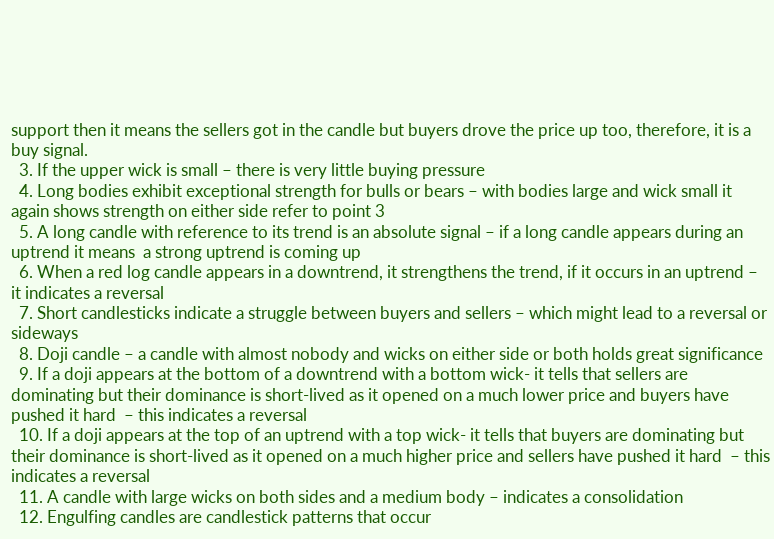support then it means the sellers got in the candle but buyers drove the price up too, therefore, it is a buy signal.
  3. If the upper wick is small – there is very little buying pressure
  4. Long bodies exhibit exceptional strength for bulls or bears – with bodies large and wick small it again shows strength on either side refer to point 3
  5. A long candle with reference to its trend is an absolute signal – if a long candle appears during an uptrend it means  a strong uptrend is coming up
  6. When a red log candle appears in a downtrend, it strengthens the trend, if it occurs in an uptrend – it indicates a reversal
  7. Short candlesticks indicate a struggle between buyers and sellers – which might lead to a reversal or sideways
  8. Doji candle – a candle with almost nobody and wicks on either side or both holds great significance
  9. If a doji appears at the bottom of a downtrend with a bottom wick- it tells that sellers are dominating but their dominance is short-lived as it opened on a much lower price and buyers have pushed it hard  – this indicates a reversal
  10. If a doji appears at the top of an uptrend with a top wick- it tells that buyers are dominating but their dominance is short-lived as it opened on a much higher price and sellers have pushed it hard  – this indicates a reversal
  11. A candle with large wicks on both sides and a medium body – indicates a consolidation
  12. Engulfing candles are candlestick patterns that occur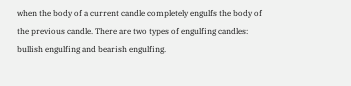when the body of a current candle completely engulfs the body of the previous candle. There are two types of engulfing candles: bullish engulfing and bearish engulfing.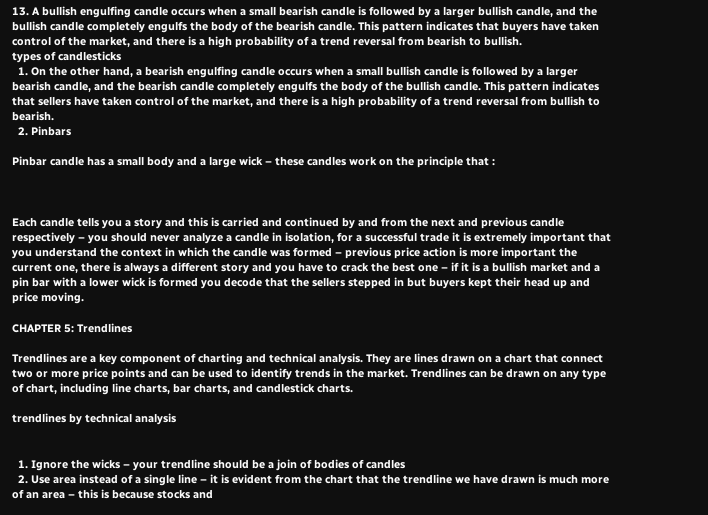13. A bullish engulfing candle occurs when a small bearish candle is followed by a larger bullish candle, and the bullish candle completely engulfs the body of the bearish candle. This pattern indicates that buyers have taken control of the market, and there is a high probability of a trend reversal from bearish to bullish.
types of candlesticks
  1. On the other hand, a bearish engulfing candle occurs when a small bullish candle is followed by a larger bearish candle, and the bearish candle completely engulfs the body of the bullish candle. This pattern indicates that sellers have taken control of the market, and there is a high probability of a trend reversal from bullish to bearish.
  2. Pinbars

Pinbar candle has a small body and a large wick – these candles work on the principle that :



Each candle tells you a story and this is carried and continued by and from the next and previous candle respectively – you should never analyze a candle in isolation, for a successful trade it is extremely important that you understand the context in which the candle was formed – previous price action is more important the current one, there is always a different story and you have to crack the best one – if it is a bullish market and a pin bar with a lower wick is formed you decode that the sellers stepped in but buyers kept their head up and price moving.

CHAPTER 5: Trendlines

Trendlines are a key component of charting and technical analysis. They are lines drawn on a chart that connect two or more price points and can be used to identify trends in the market. Trendlines can be drawn on any type of chart, including line charts, bar charts, and candlestick charts.

trendlines by technical analysis


  1. Ignore the wicks – your trendline should be a join of bodies of candles
  2. Use area instead of a single line – it is evident from the chart that the trendline we have drawn is much more of an area – this is because stocks and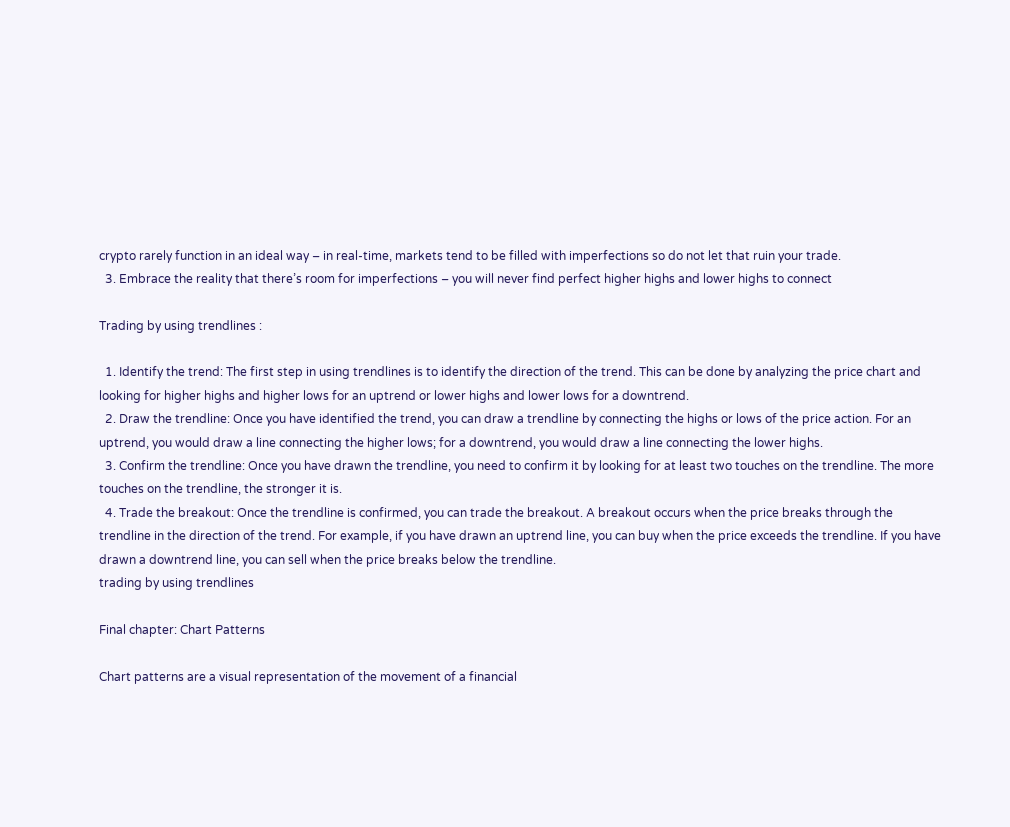crypto rarely function in an ideal way – in real-time, markets tend to be filled with imperfections so do not let that ruin your trade.
  3. Embrace the reality that there’s room for imperfections – you will never find perfect higher highs and lower highs to connect

Trading by using trendlines :

  1. Identify the trend: The first step in using trendlines is to identify the direction of the trend. This can be done by analyzing the price chart and looking for higher highs and higher lows for an uptrend or lower highs and lower lows for a downtrend.
  2. Draw the trendline: Once you have identified the trend, you can draw a trendline by connecting the highs or lows of the price action. For an uptrend, you would draw a line connecting the higher lows; for a downtrend, you would draw a line connecting the lower highs.
  3. Confirm the trendline: Once you have drawn the trendline, you need to confirm it by looking for at least two touches on the trendline. The more touches on the trendline, the stronger it is.
  4. Trade the breakout: Once the trendline is confirmed, you can trade the breakout. A breakout occurs when the price breaks through the trendline in the direction of the trend. For example, if you have drawn an uptrend line, you can buy when the price exceeds the trendline. If you have drawn a downtrend line, you can sell when the price breaks below the trendline.
trading by using trendlines

Final chapter: Chart Patterns

Chart patterns are a visual representation of the movement of a financial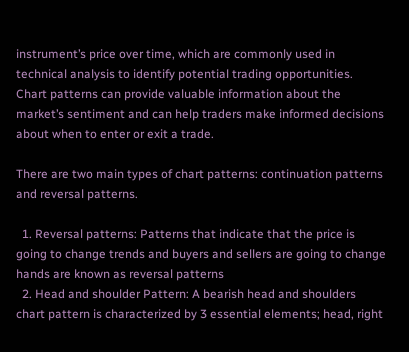instrument’s price over time, which are commonly used in technical analysis to identify potential trading opportunities. Chart patterns can provide valuable information about the market’s sentiment and can help traders make informed decisions about when to enter or exit a trade.

There are two main types of chart patterns: continuation patterns and reversal patterns.

  1. Reversal patterns: Patterns that indicate that the price is going to change trends and buyers and sellers are going to change hands are known as reversal patterns
  2. Head and shoulder Pattern: A bearish head and shoulders chart pattern is characterized by 3 essential elements; head, right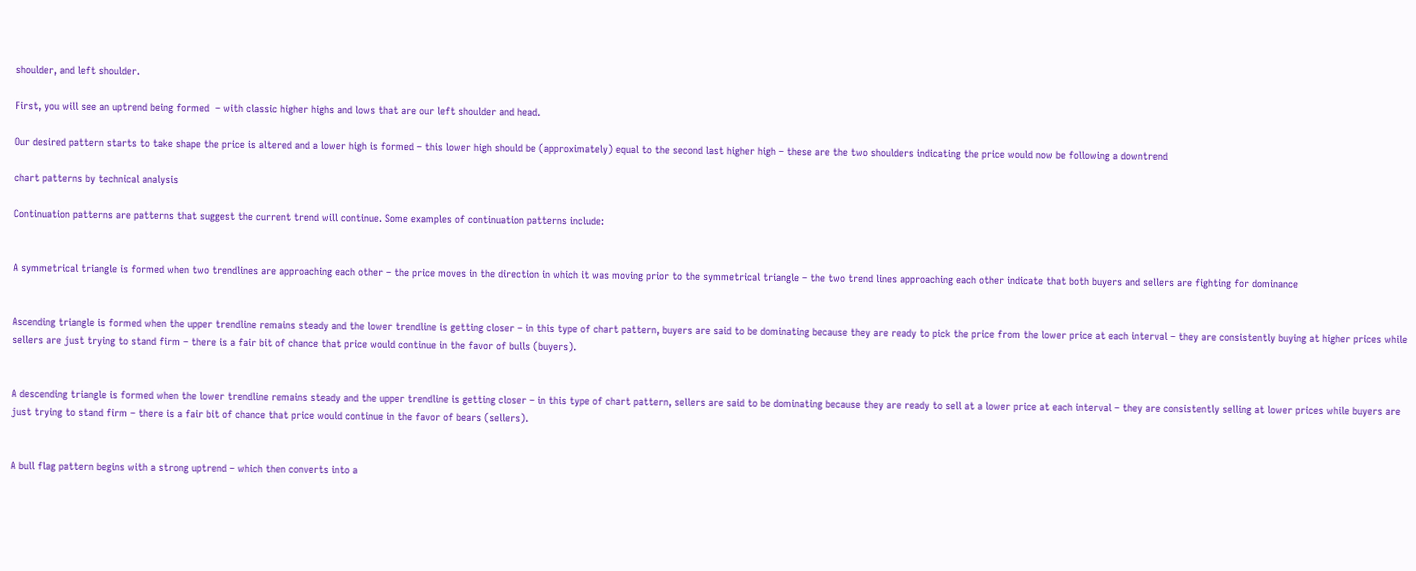shoulder, and left shoulder.

First, you will see an uptrend being formed  – with classic higher highs and lows that are our left shoulder and head.

Our desired pattern starts to take shape the price is altered and a lower high is formed – this lower high should be (approximately) equal to the second last higher high – these are the two shoulders indicating the price would now be following a downtrend

chart patterns by technical analysis

Continuation patterns are patterns that suggest the current trend will continue. Some examples of continuation patterns include:


A symmetrical triangle is formed when two trendlines are approaching each other – the price moves in the direction in which it was moving prior to the symmetrical triangle – the two trend lines approaching each other indicate that both buyers and sellers are fighting for dominance


Ascending triangle is formed when the upper trendline remains steady and the lower trendline is getting closer – in this type of chart pattern, buyers are said to be dominating because they are ready to pick the price from the lower price at each interval – they are consistently buying at higher prices while sellers are just trying to stand firm – there is a fair bit of chance that price would continue in the favor of bulls (buyers).


A descending triangle is formed when the lower trendline remains steady and the upper trendline is getting closer – in this type of chart pattern, sellers are said to be dominating because they are ready to sell at a lower price at each interval – they are consistently selling at lower prices while buyers are just trying to stand firm – there is a fair bit of chance that price would continue in the favor of bears (sellers).


A bull flag pattern begins with a strong uptrend – which then converts into a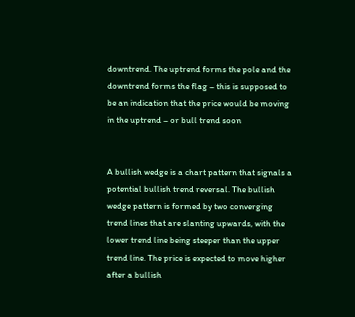downtrend. The uptrend forms the pole and the downtrend forms the flag – this is supposed to be an indication that the price would be moving in the uptrend – or bull trend soon


A bullish wedge is a chart pattern that signals a potential bullish trend reversal. The bullish wedge pattern is formed by two converging trend lines that are slanting upwards, with the lower trend line being steeper than the upper trend line. The price is expected to move higher after a bullish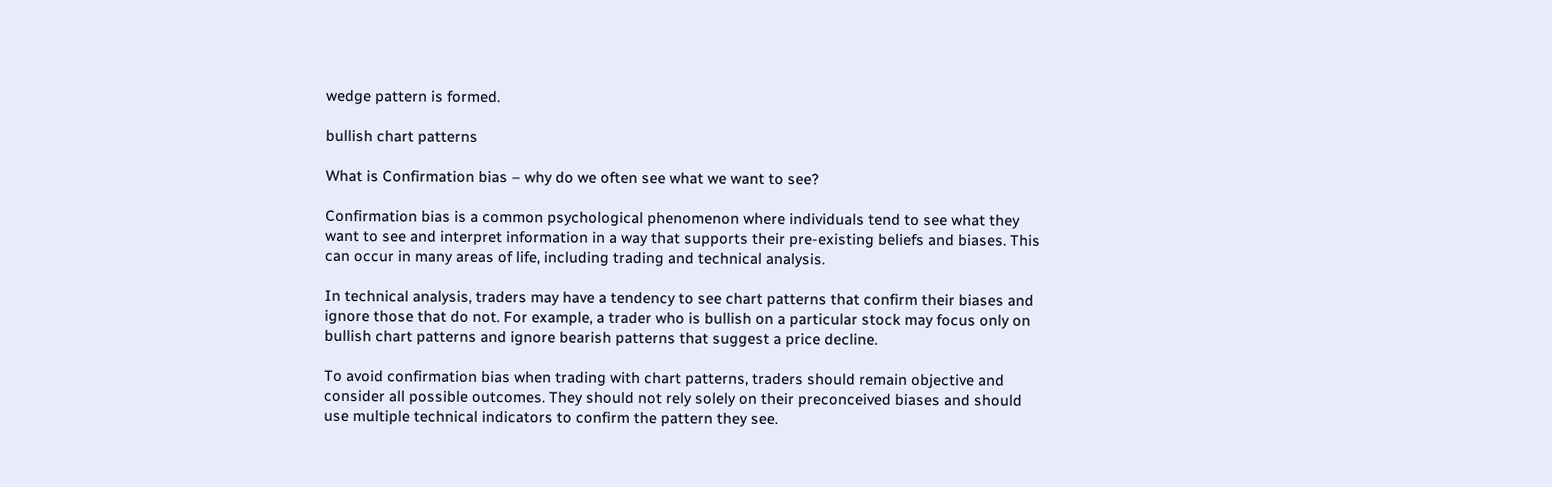wedge pattern is formed.

bullish chart patterns

What is Confirmation bias – why do we often see what we want to see?

Confirmation bias is a common psychological phenomenon where individuals tend to see what they want to see and interpret information in a way that supports their pre-existing beliefs and biases. This can occur in many areas of life, including trading and technical analysis.

In technical analysis, traders may have a tendency to see chart patterns that confirm their biases and ignore those that do not. For example, a trader who is bullish on a particular stock may focus only on bullish chart patterns and ignore bearish patterns that suggest a price decline.

To avoid confirmation bias when trading with chart patterns, traders should remain objective and consider all possible outcomes. They should not rely solely on their preconceived biases and should use multiple technical indicators to confirm the pattern they see.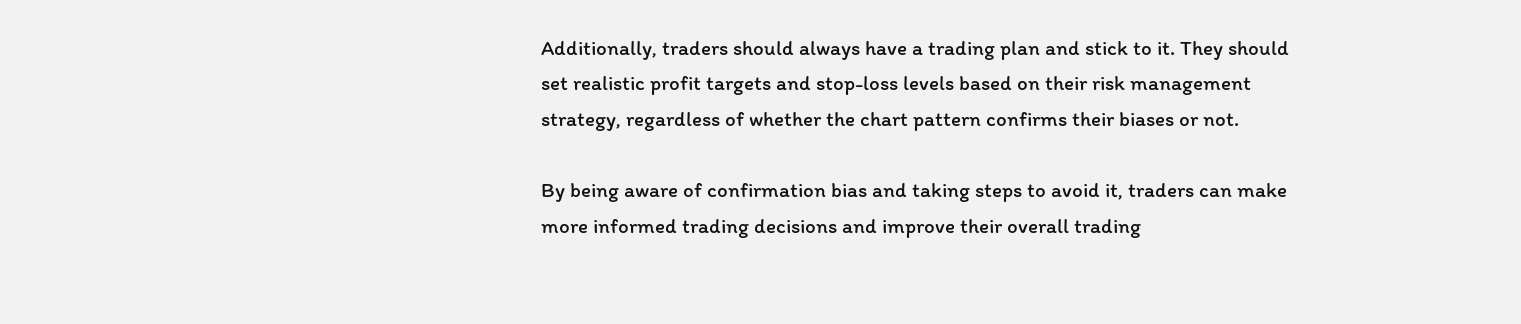Additionally, traders should always have a trading plan and stick to it. They should set realistic profit targets and stop-loss levels based on their risk management strategy, regardless of whether the chart pattern confirms their biases or not.

By being aware of confirmation bias and taking steps to avoid it, traders can make more informed trading decisions and improve their overall trading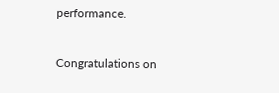performance.


Congratulations on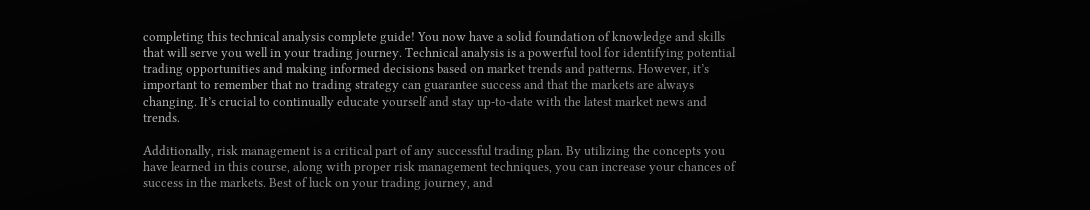completing this technical analysis complete guide! You now have a solid foundation of knowledge and skills that will serve you well in your trading journey. Technical analysis is a powerful tool for identifying potential trading opportunities and making informed decisions based on market trends and patterns. However, it’s important to remember that no trading strategy can guarantee success and that the markets are always changing. It’s crucial to continually educate yourself and stay up-to-date with the latest market news and trends.

Additionally, risk management is a critical part of any successful trading plan. By utilizing the concepts you have learned in this course, along with proper risk management techniques, you can increase your chances of success in the markets. Best of luck on your trading journey, and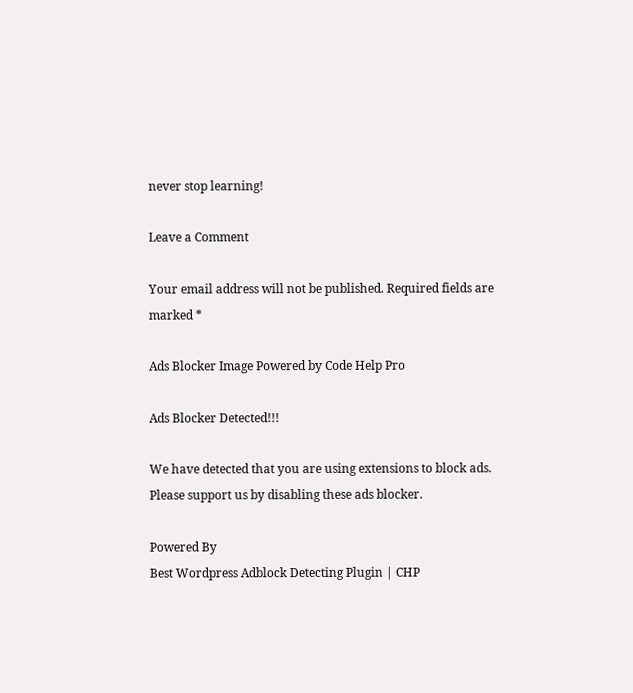never stop learning!

Leave a Comment

Your email address will not be published. Required fields are marked *

Ads Blocker Image Powered by Code Help Pro

Ads Blocker Detected!!!

We have detected that you are using extensions to block ads. Please support us by disabling these ads blocker.

Powered By
Best Wordpress Adblock Detecting Plugin | CHP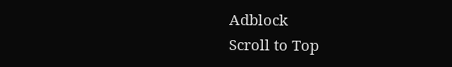Adblock
Scroll to Top